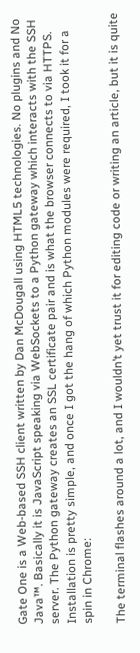Gate One is a Web-based SSH client written by Dan McDougall using HTML5 technologies. No plugins and No Java™. Basically it is JavaScript speaking via WebSockets to a Python gateway which interacts with the SSH server. The Python gateway creates an SSL certificate pair and is what the browser connects to via HTTPS. Installation is pretty simple, and once I got the hang of which Python modules were required, I took it for a spin in Chrome:

The terminal flashes around a lot, and I wouldn’t yet trust it for editing code or writing an article, but it is quite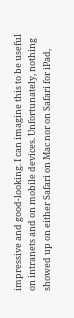impressive and good-looking. I can imagine this to be useful on intranets and on mobile devices. Unfortunately, nothing showed up on either Safari on Mac nor on Safari for iPad,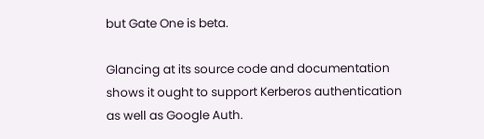but Gate One is beta.

Glancing at its source code and documentation shows it ought to support Kerberos authentication as well as Google Auth.